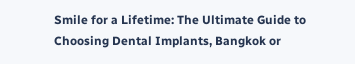Smile for a Lifetime: The Ultimate Guide to Choosing Dental Implants, Bangkok or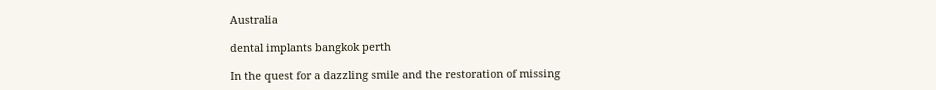Australia

dental implants bangkok perth

In the quest for a dazzling smile and the restoration of missing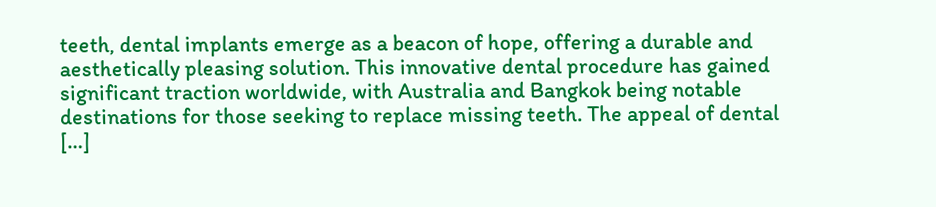teeth, dental implants emerge as a beacon of hope, offering a durable and aesthetically pleasing solution. This innovative dental procedure has gained significant traction worldwide, with Australia and Bangkok being notable destinations for those seeking to replace missing teeth. The appeal of dental […]